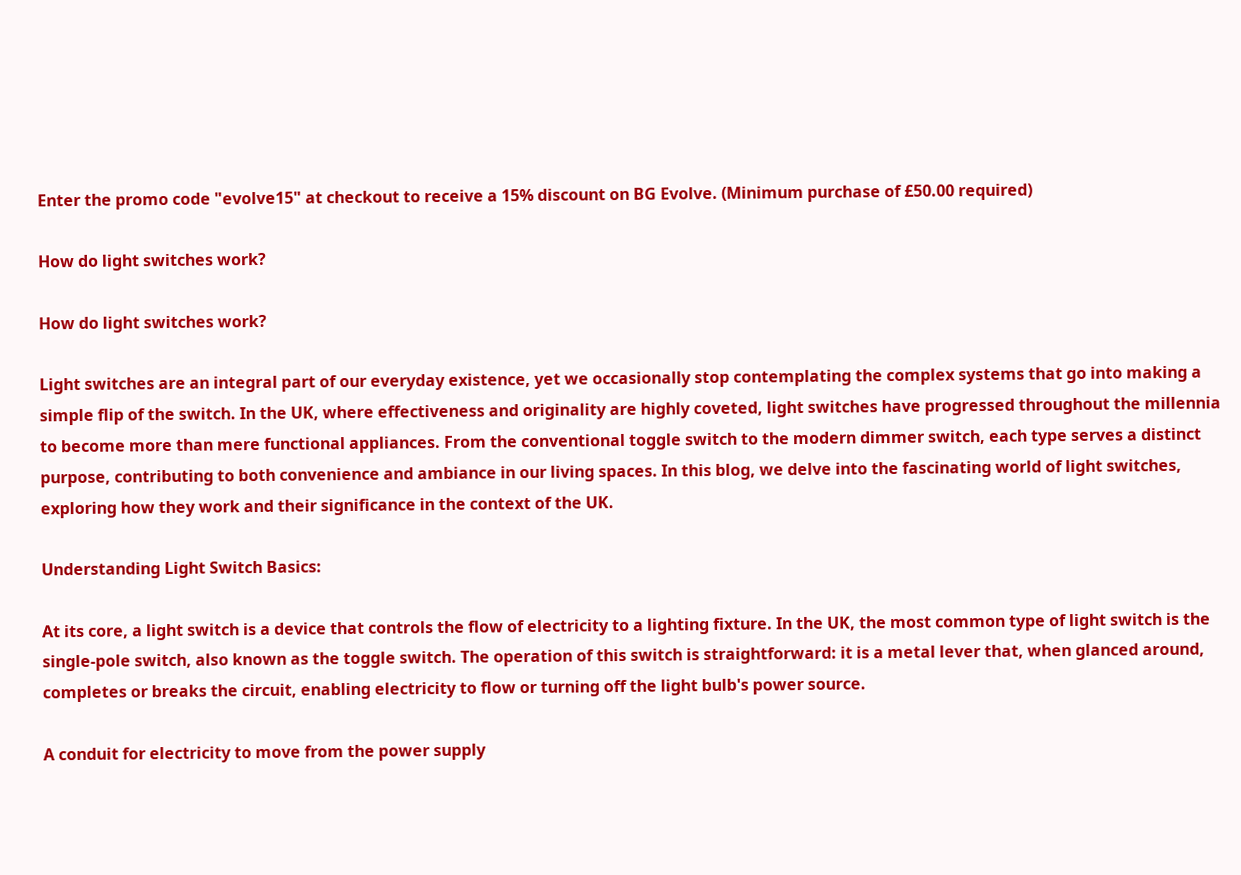Enter the promo code "evolve15" at checkout to receive a 15% discount on BG Evolve. (Minimum purchase of £50.00 required)

How do light switches work?

How do light switches work?

Light switches are an integral part of our everyday existence, yet we occasionally stop contemplating the complex systems that go into making a simple flip of the switch. In the UK, where effectiveness and originality are highly coveted, light switches have progressed throughout the millennia to become more than mere functional appliances. From the conventional toggle switch to the modern dimmer switch, each type serves a distinct purpose, contributing to both convenience and ambiance in our living spaces. In this blog, we delve into the fascinating world of light switches, exploring how they work and their significance in the context of the UK.

Understanding Light Switch Basics:

At its core, a light switch is a device that controls the flow of electricity to a lighting fixture. In the UK, the most common type of light switch is the single-pole switch, also known as the toggle switch. The operation of this switch is straightforward: it is a metal lever that, when glanced around, completes or breaks the circuit, enabling electricity to flow or turning off the light bulb's power source.

A conduit for electricity to move from the power supply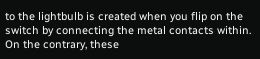to the lightbulb is created when you flip on the switch by connecting the metal contacts within. On the contrary, these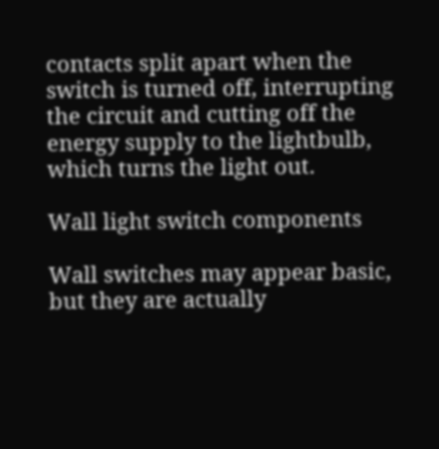contacts split apart when the switch is turned off, interrupting the circuit and cutting off the energy supply to the lightbulb, which turns the light out.

Wall light switch components

Wall switches may appear basic, but they are actually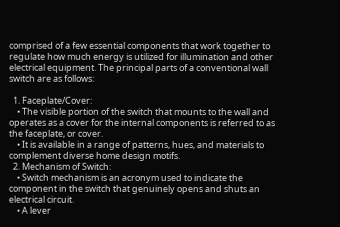comprised of a few essential components that work together to regulate how much energy is utilized for illumination and other electrical equipment. The principal parts of a conventional wall switch are as follows:

  1. Faceplate/Cover:
    • The visible portion of the switch that mounts to the wall and operates as a cover for the internal components is referred to as the faceplate, or cover.
    • It is available in a range of patterns, hues, and materials to complement diverse home design motifs.
  2. Mechanism of Switch:
    • Switch mechanism is an acronym used to indicate the component in the switch that genuinely opens and shuts an electrical circuit.
    • A lever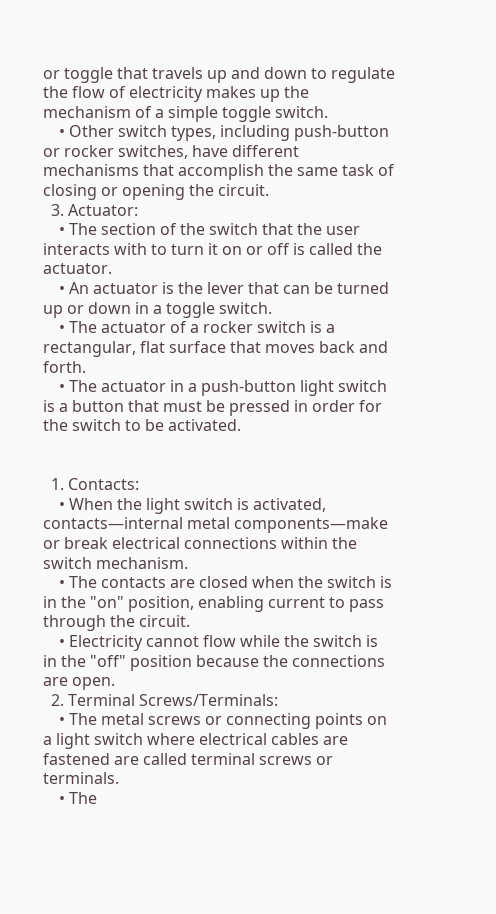or toggle that travels up and down to regulate the flow of electricity makes up the mechanism of a simple toggle switch.
    • Other switch types, including push-button or rocker switches, have different mechanisms that accomplish the same task of closing or opening the circuit.
  3. Actuator:
    • The section of the switch that the user interacts with to turn it on or off is called the actuator.
    • An actuator is the lever that can be turned up or down in a toggle switch.
    • The actuator of a rocker switch is a rectangular, flat surface that moves back and forth.
    • The actuator in a push-button light switch is a button that must be pressed in order for the switch to be activated.


  1. Contacts:
    • When the light switch is activated, contacts—internal metal components—make or break electrical connections within the switch mechanism.
    • The contacts are closed when the switch is in the "on" position, enabling current to pass through the circuit.
    • Electricity cannot flow while the switch is in the "off" position because the connections are open.
  2. Terminal Screws/Terminals:
    • The metal screws or connecting points on a light switch where electrical cables are fastened are called terminal screws or terminals.
    • The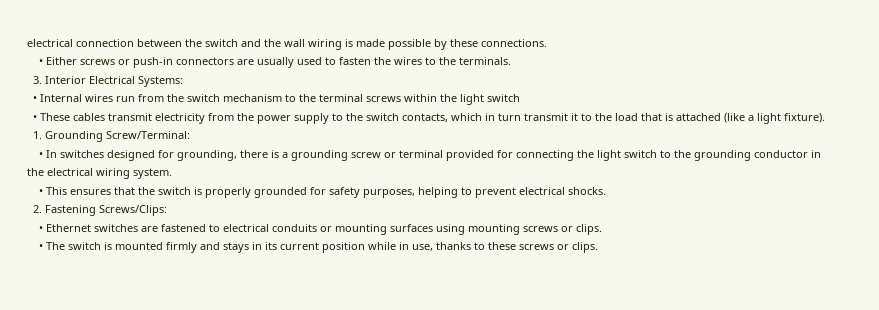electrical connection between the switch and the wall wiring is made possible by these connections.
    • Either screws or push-in connectors are usually used to fasten the wires to the terminals.
  3. Interior Electrical Systems:
  • Internal wires run from the switch mechanism to the terminal screws within the light switch
  • These cables transmit electricity from the power supply to the switch contacts, which in turn transmit it to the load that is attached (like a light fixture).
  1. Grounding Screw/Terminal:
    • In switches designed for grounding, there is a grounding screw or terminal provided for connecting the light switch to the grounding conductor in the electrical wiring system.
    • This ensures that the switch is properly grounded for safety purposes, helping to prevent electrical shocks.
  2. Fastening Screws/Clips:
    • Ethernet switches are fastened to electrical conduits or mounting surfaces using mounting screws or clips.
    • The switch is mounted firmly and stays in its current position while in use, thanks to these screws or clips.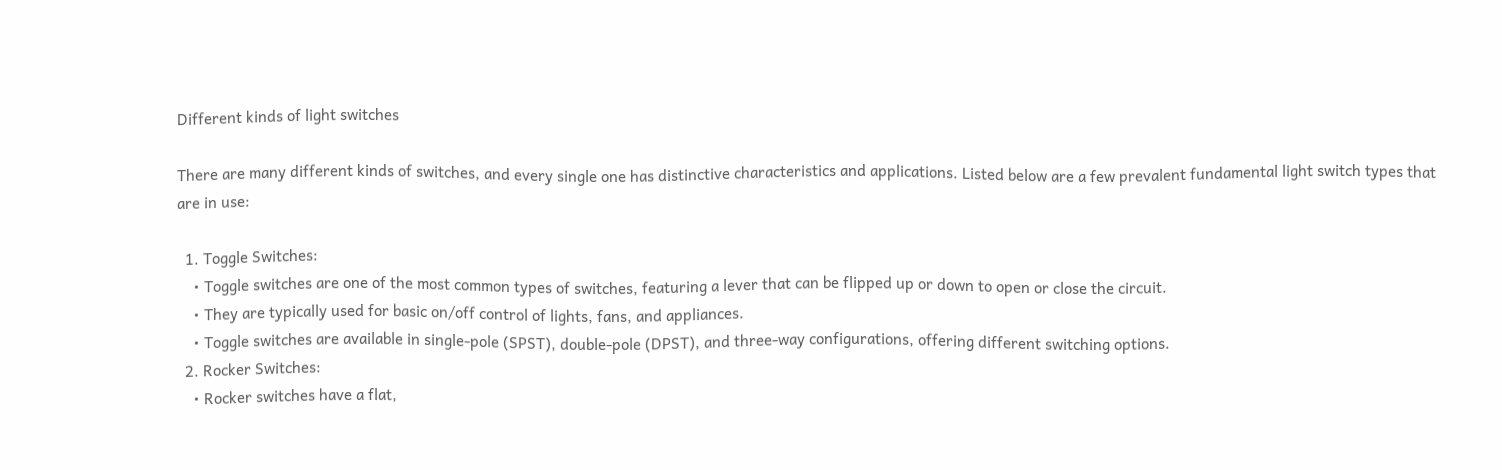Different kinds of light switches

There are many different kinds of switches, and every single one has distinctive characteristics and applications. Listed below are a few prevalent fundamental light switch types that are in use:

  1. Toggle Switches:
    • Toggle switches are one of the most common types of switches, featuring a lever that can be flipped up or down to open or close the circuit.
    • They are typically used for basic on/off control of lights, fans, and appliances.
    • Toggle switches are available in single-pole (SPST), double-pole (DPST), and three-way configurations, offering different switching options.
  2. Rocker Switches:
    • Rocker switches have a flat,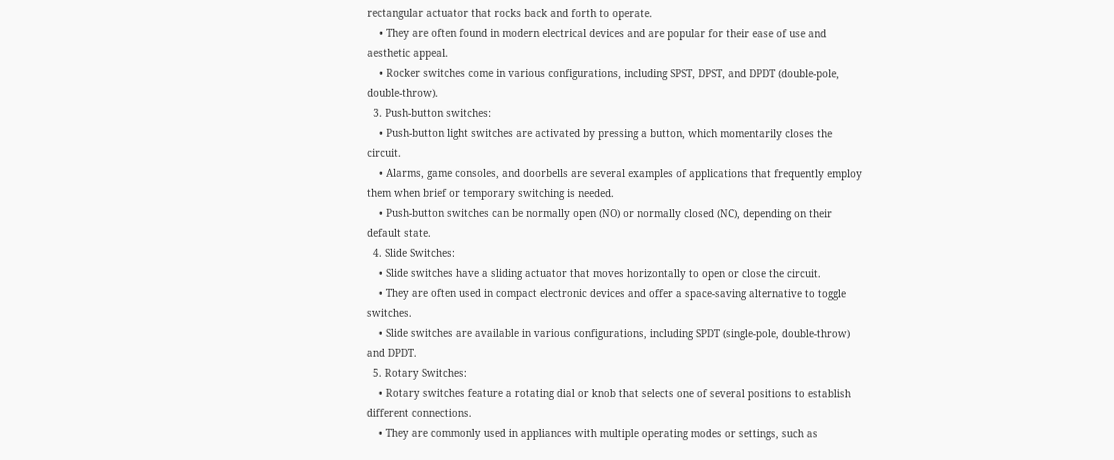rectangular actuator that rocks back and forth to operate.
    • They are often found in modern electrical devices and are popular for their ease of use and aesthetic appeal.
    • Rocker switches come in various configurations, including SPST, DPST, and DPDT (double-pole, double-throw).
  3. Push-button switches:
    • Push-button light switches are activated by pressing a button, which momentarily closes the circuit.
    • Alarms, game consoles, and doorbells are several examples of applications that frequently employ them when brief or temporary switching is needed.
    • Push-button switches can be normally open (NO) or normally closed (NC), depending on their default state.
  4. Slide Switches:
    • Slide switches have a sliding actuator that moves horizontally to open or close the circuit.
    • They are often used in compact electronic devices and offer a space-saving alternative to toggle switches.
    • Slide switches are available in various configurations, including SPDT (single-pole, double-throw) and DPDT.
  5. Rotary Switches:
    • Rotary switches feature a rotating dial or knob that selects one of several positions to establish different connections.
    • They are commonly used in appliances with multiple operating modes or settings, such as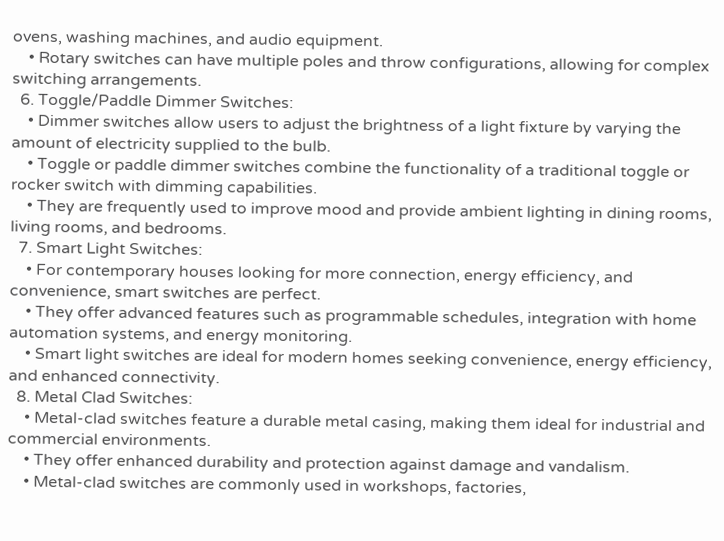ovens, washing machines, and audio equipment.
    • Rotary switches can have multiple poles and throw configurations, allowing for complex switching arrangements.
  6. Toggle/Paddle Dimmer Switches:
    • Dimmer switches allow users to adjust the brightness of a light fixture by varying the amount of electricity supplied to the bulb.
    • Toggle or paddle dimmer switches combine the functionality of a traditional toggle or rocker switch with dimming capabilities.
    • They are frequently used to improve mood and provide ambient lighting in dining rooms, living rooms, and bedrooms.
  7. Smart Light Switches:
    • For contemporary houses looking for more connection, energy efficiency, and convenience, smart switches are perfect.
    • They offer advanced features such as programmable schedules, integration with home automation systems, and energy monitoring.
    • Smart light switches are ideal for modern homes seeking convenience, energy efficiency, and enhanced connectivity.
  8. Metal Clad Switches:
    • Metal-clad switches feature a durable metal casing, making them ideal for industrial and commercial environments.
    • They offer enhanced durability and protection against damage and vandalism.
    • Metal-clad switches are commonly used in workshops, factories,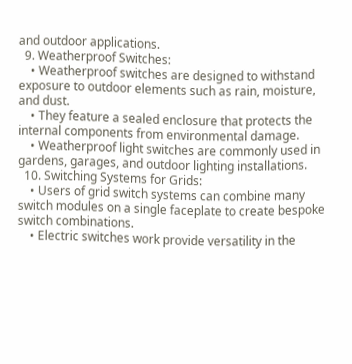and outdoor applications.
  9. Weatherproof Switches:
    • Weatherproof switches are designed to withstand exposure to outdoor elements such as rain, moisture, and dust.
    • They feature a sealed enclosure that protects the internal components from environmental damage.
    • Weatherproof light switches are commonly used in gardens, garages, and outdoor lighting installations.
  10. Switching Systems for Grids:
    • Users of grid switch systems can combine many switch modules on a single faceplate to create bespoke switch combinations.
    • Electric switches work provide versatility in the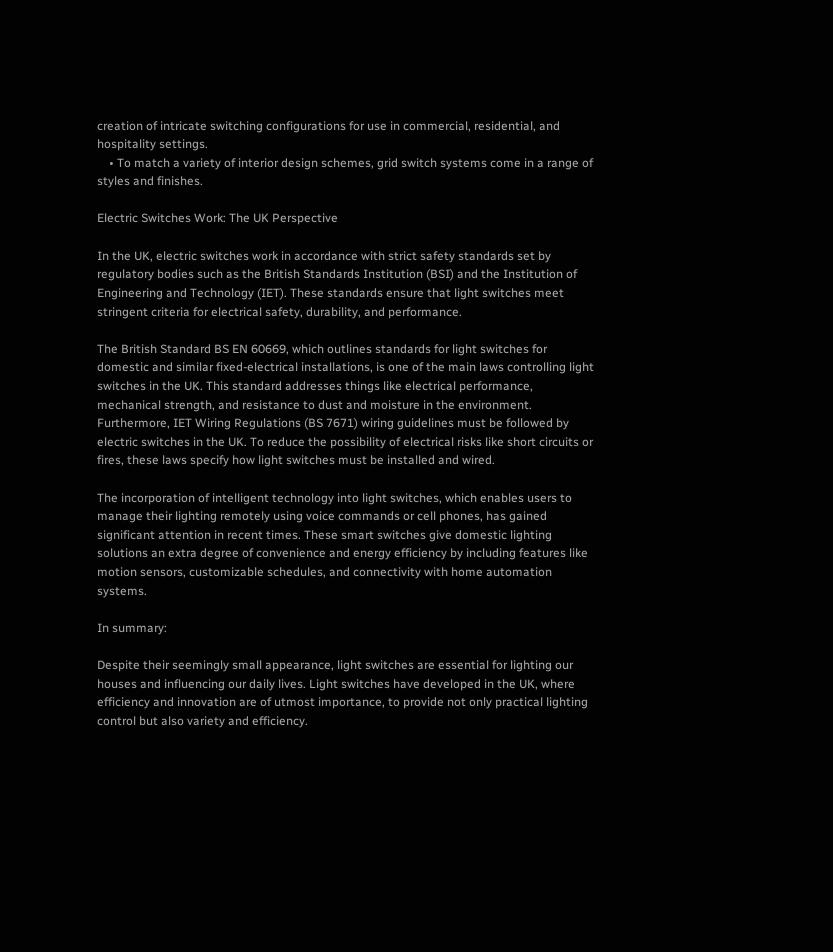creation of intricate switching configurations for use in commercial, residential, and hospitality settings.
    • To match a variety of interior design schemes, grid switch systems come in a range of styles and finishes.

Electric Switches Work: The UK Perspective

In the UK, electric switches work in accordance with strict safety standards set by regulatory bodies such as the British Standards Institution (BSI) and the Institution of Engineering and Technology (IET). These standards ensure that light switches meet stringent criteria for electrical safety, durability, and performance.

The British Standard BS EN 60669, which outlines standards for light switches for domestic and similar fixed-electrical installations, is one of the main laws controlling light switches in the UK. This standard addresses things like electrical performance, mechanical strength, and resistance to dust and moisture in the environment.
Furthermore, IET Wiring Regulations (BS 7671) wiring guidelines must be followed by electric switches in the UK. To reduce the possibility of electrical risks like short circuits or fires, these laws specify how light switches must be installed and wired.

The incorporation of intelligent technology into light switches, which enables users to manage their lighting remotely using voice commands or cell phones, has gained significant attention in recent times. These smart switches give domestic lighting solutions an extra degree of convenience and energy efficiency by including features like motion sensors, customizable schedules, and connectivity with home automation systems.

In summary:

Despite their seemingly small appearance, light switches are essential for lighting our houses and influencing our daily lives. Light switches have developed in the UK, where efficiency and innovation are of utmost importance, to provide not only practical lighting control but also variety and efficiency.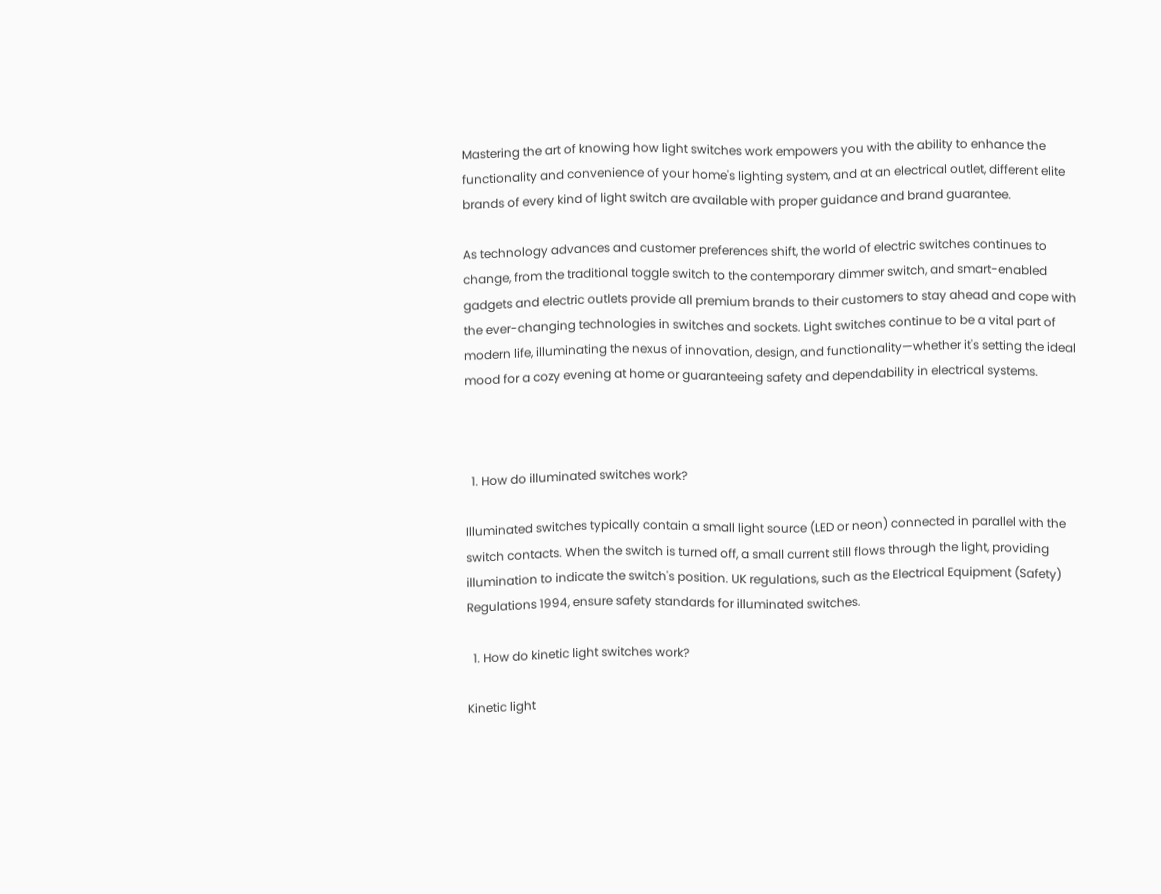Mastering the art of knowing how light switches work empowers you with the ability to enhance the functionality and convenience of your home's lighting system, and at an electrical outlet, different elite brands of every kind of light switch are available with proper guidance and brand guarantee.

As technology advances and customer preferences shift, the world of electric switches continues to change, from the traditional toggle switch to the contemporary dimmer switch, and smart-enabled gadgets and electric outlets provide all premium brands to their customers to stay ahead and cope with the ever-changing technologies in switches and sockets. Light switches continue to be a vital part of modern life, illuminating the nexus of innovation, design, and functionality—whether it's setting the ideal mood for a cozy evening at home or guaranteeing safety and dependability in electrical systems.



  1. How do illuminated switches work?

Illuminated switches typically contain a small light source (LED or neon) connected in parallel with the switch contacts. When the switch is turned off, a small current still flows through the light, providing illumination to indicate the switch's position. UK regulations, such as the Electrical Equipment (Safety) Regulations 1994, ensure safety standards for illuminated switches.

  1. How do kinetic light switches work?

Kinetic light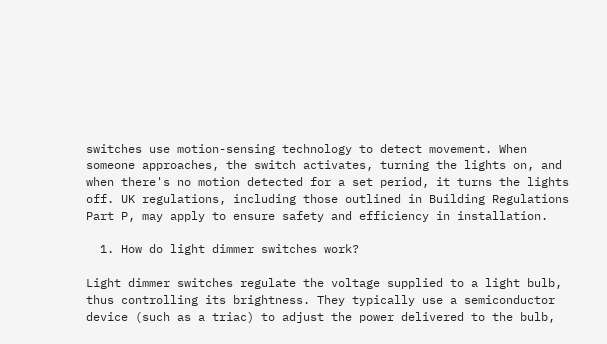switches use motion-sensing technology to detect movement. When someone approaches, the switch activates, turning the lights on, and when there's no motion detected for a set period, it turns the lights off. UK regulations, including those outlined in Building Regulations Part P, may apply to ensure safety and efficiency in installation.

  1. How do light dimmer switches work?

Light dimmer switches regulate the voltage supplied to a light bulb, thus controlling its brightness. They typically use a semiconductor device (such as a triac) to adjust the power delivered to the bulb,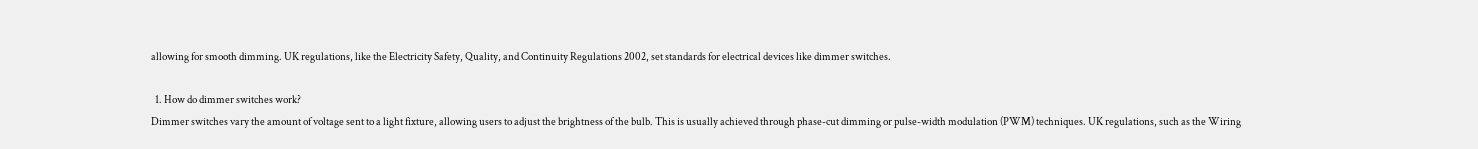allowing for smooth dimming. UK regulations, like the Electricity Safety, Quality, and Continuity Regulations 2002, set standards for electrical devices like dimmer switches.

  1. How do dimmer switches work?
Dimmer switches vary the amount of voltage sent to a light fixture, allowing users to adjust the brightness of the bulb. This is usually achieved through phase-cut dimming or pulse-width modulation (PWM) techniques. UK regulations, such as the Wiring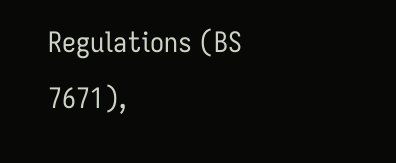Regulations (BS 7671),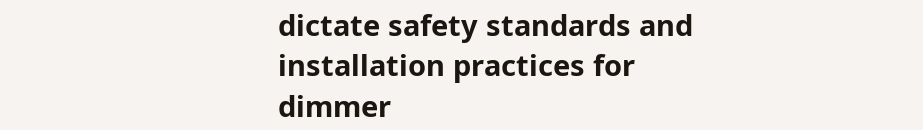dictate safety standards and installation practices for dimmer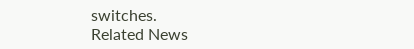switches.
Related News